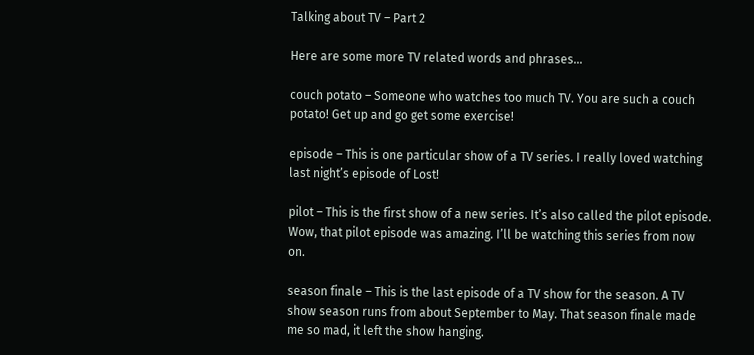Talking about TV – Part 2

Here are some more TV related words and phrases…

couch potato – Someone who watches too much TV. You are such a couch potato! Get up and go get some exercise!

episode – This is one particular show of a TV series. I really loved watching last night’s episode of Lost!

pilot – This is the first show of a new series. It’s also called the pilot episode. Wow, that pilot episode was amazing. I’ll be watching this series from now on.

season finale – This is the last episode of a TV show for the season. A TV show season runs from about September to May. That season finale made me so mad, it left the show hanging.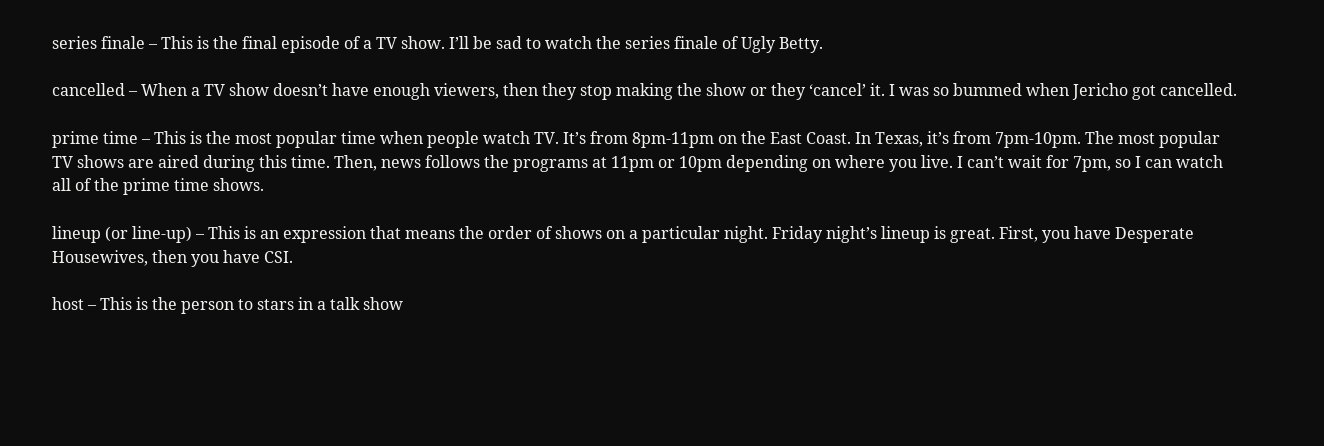series finale – This is the final episode of a TV show. I’ll be sad to watch the series finale of Ugly Betty.

cancelled – When a TV show doesn’t have enough viewers, then they stop making the show or they ‘cancel’ it. I was so bummed when Jericho got cancelled.

prime time – This is the most popular time when people watch TV. It’s from 8pm-11pm on the East Coast. In Texas, it’s from 7pm-10pm. The most popular TV shows are aired during this time. Then, news follows the programs at 11pm or 10pm depending on where you live. I can’t wait for 7pm, so I can watch all of the prime time shows.

lineup (or line-up) – This is an expression that means the order of shows on a particular night. Friday night’s lineup is great. First, you have Desperate Housewives, then you have CSI.

host – This is the person to stars in a talk show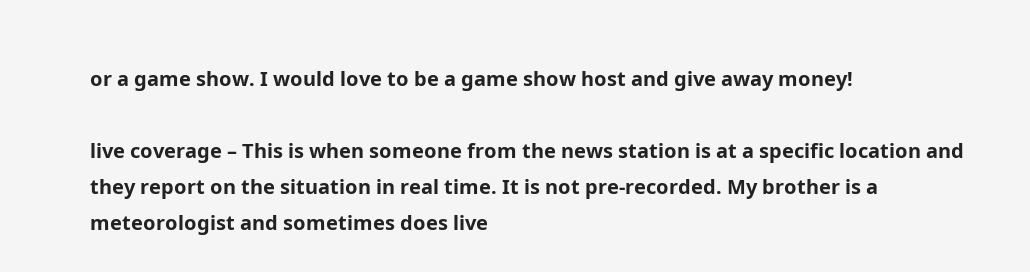or a game show. I would love to be a game show host and give away money!

live coverage – This is when someone from the news station is at a specific location and they report on the situation in real time. It is not pre-recorded. My brother is a meteorologist and sometimes does live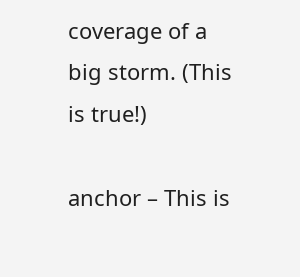coverage of a big storm. (This is true!)

anchor – This is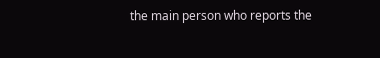the main person who reports the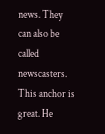news. They can also be called newscasters. This anchor is great. He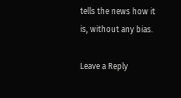tells the news how it is, without any bias.

Leave a Reply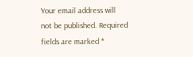Your email address will not be published. Required fields are marked *